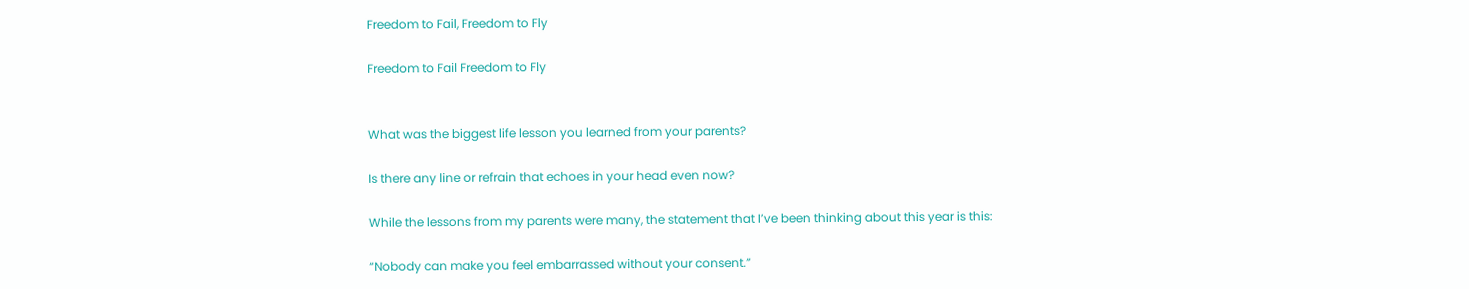Freedom to Fail, Freedom to Fly

Freedom to Fail Freedom to Fly


What was the biggest life lesson you learned from your parents?

Is there any line or refrain that echoes in your head even now?

While the lessons from my parents were many, the statement that I’ve been thinking about this year is this:

“Nobody can make you feel embarrassed without your consent.”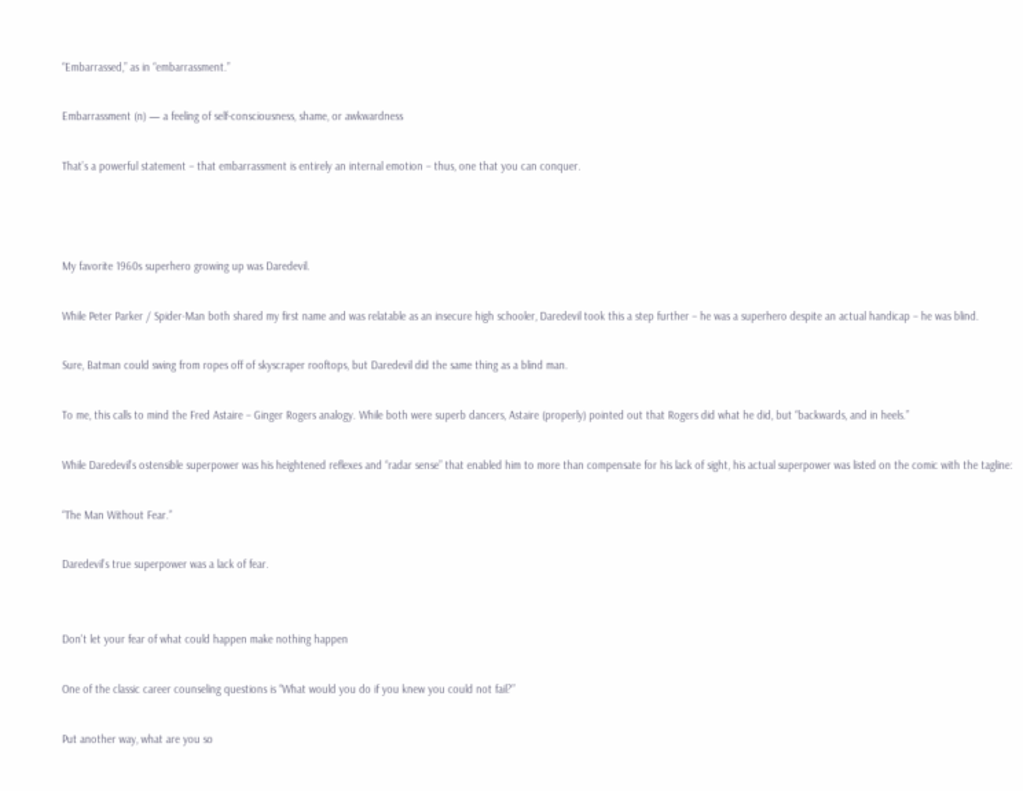“Embarrassed,” as in “embarrassment.”

Embarrassment (n) — a feeling of self-consciousness, shame, or awkwardness

That’s a powerful statement – that embarrassment is entirely an internal emotion – thus, one that you can conquer.



My favorite 1960s superhero growing up was Daredevil.

While Peter Parker / Spider-Man both shared my first name and was relatable as an insecure high schooler, Daredevil took this a step further – he was a superhero despite an actual handicap – he was blind.

Sure, Batman could swing from ropes off of skyscraper rooftops, but Daredevil did the same thing as a blind man.

To me, this calls to mind the Fred Astaire – Ginger Rogers analogy. While both were superb dancers, Astaire (properly) pointed out that Rogers did what he did, but “backwards, and in heels.”

While Daredevil’s ostensible superpower was his heightened reflexes and “radar sense” that enabled him to more than compensate for his lack of sight, his actual superpower was listed on the comic with the tagline:

“The Man Without Fear.”

Daredevil’s true superpower was a lack of fear.


Don't let your fear of what could happen make nothing happen

One of the classic career counseling questions is “What would you do if you knew you could not fail?”

Put another way, what are you so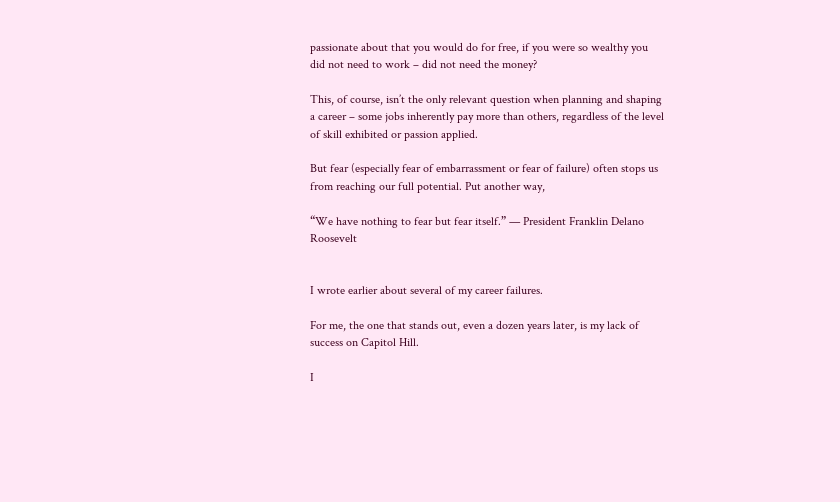passionate about that you would do for free, if you were so wealthy you did not need to work – did not need the money?

This, of course, isn’t the only relevant question when planning and shaping a career – some jobs inherently pay more than others, regardless of the level of skill exhibited or passion applied.

But fear (especially fear of embarrassment or fear of failure) often stops us from reaching our full potential. Put another way,

“We have nothing to fear but fear itself.” — President Franklin Delano Roosevelt


I wrote earlier about several of my career failures.

For me, the one that stands out, even a dozen years later, is my lack of success on Capitol Hill.

I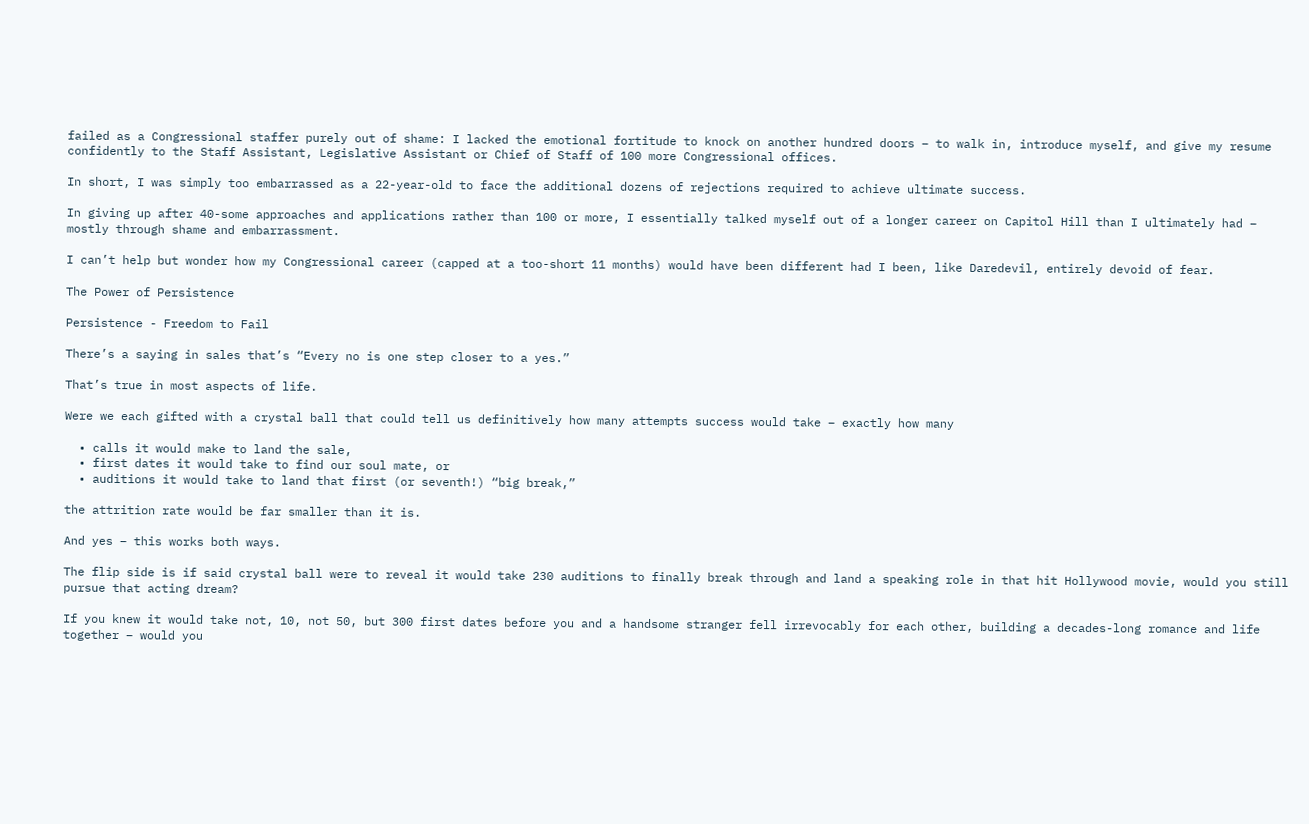failed as a Congressional staffer purely out of shame: I lacked the emotional fortitude to knock on another hundred doors – to walk in, introduce myself, and give my resume confidently to the Staff Assistant, Legislative Assistant or Chief of Staff of 100 more Congressional offices.

In short, I was simply too embarrassed as a 22-year-old to face the additional dozens of rejections required to achieve ultimate success.

In giving up after 40-some approaches and applications rather than 100 or more, I essentially talked myself out of a longer career on Capitol Hill than I ultimately had – mostly through shame and embarrassment.

I can’t help but wonder how my Congressional career (capped at a too-short 11 months) would have been different had I been, like Daredevil, entirely devoid of fear.

The Power of Persistence

Persistence - Freedom to Fail

There’s a saying in sales that’s “Every no is one step closer to a yes.”

That’s true in most aspects of life.

Were we each gifted with a crystal ball that could tell us definitively how many attempts success would take – exactly how many

  • calls it would make to land the sale,
  • first dates it would take to find our soul mate, or
  • auditions it would take to land that first (or seventh!) “big break,”

the attrition rate would be far smaller than it is.

And yes – this works both ways.

The flip side is if said crystal ball were to reveal it would take 230 auditions to finally break through and land a speaking role in that hit Hollywood movie, would you still pursue that acting dream?

If you knew it would take not, 10, not 50, but 300 first dates before you and a handsome stranger fell irrevocably for each other, building a decades-long romance and life together – would you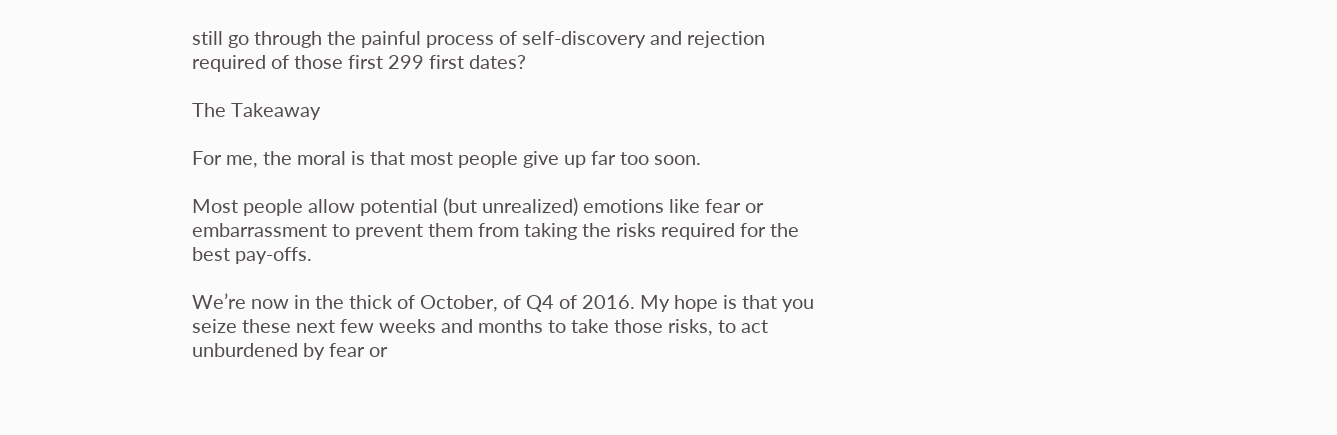still go through the painful process of self-discovery and rejection required of those first 299 first dates?

The Takeaway

For me, the moral is that most people give up far too soon.

Most people allow potential (but unrealized) emotions like fear or embarrassment to prevent them from taking the risks required for the best pay-offs.

We’re now in the thick of October, of Q4 of 2016. My hope is that you seize these next few weeks and months to take those risks, to act unburdened by fear or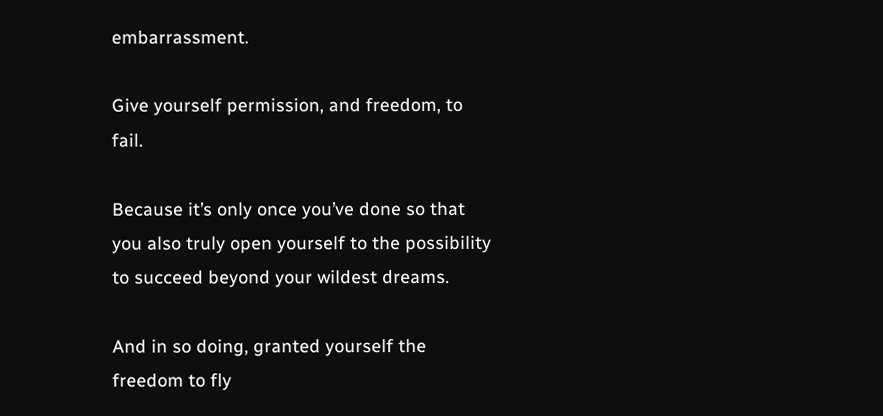embarrassment.

Give yourself permission, and freedom, to fail.

Because it’s only once you’ve done so that you also truly open yourself to the possibility to succeed beyond your wildest dreams.

And in so doing, granted yourself the freedom to fly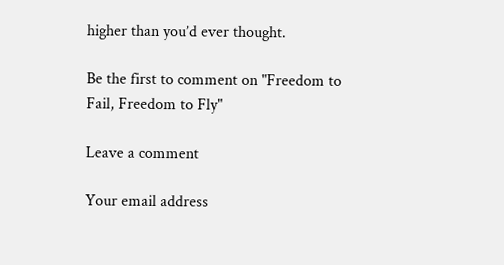higher than you’d ever thought.

Be the first to comment on "Freedom to Fail, Freedom to Fly"

Leave a comment

Your email address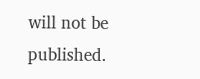will not be published.